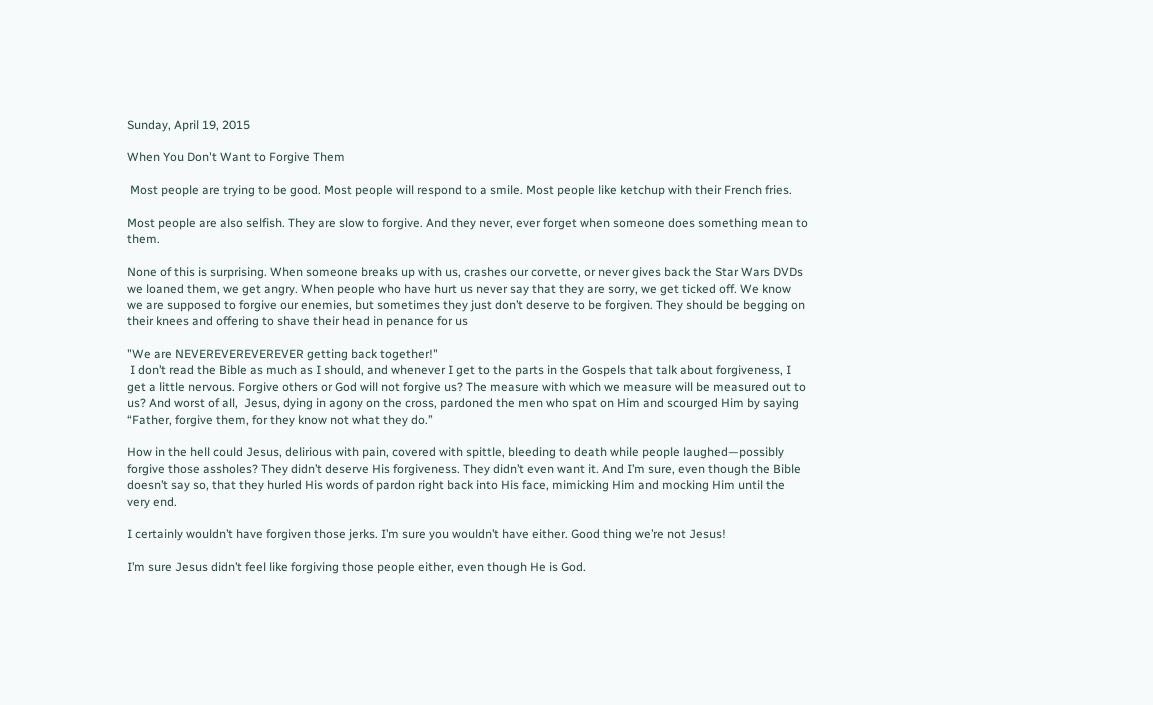Sunday, April 19, 2015

When You Don't Want to Forgive Them

 Most people are trying to be good. Most people will respond to a smile. Most people like ketchup with their French fries.

Most people are also selfish. They are slow to forgive. And they never, ever forget when someone does something mean to them.

None of this is surprising. When someone breaks up with us, crashes our corvette, or never gives back the Star Wars DVDs we loaned them, we get angry. When people who have hurt us never say that they are sorry, we get ticked off. We know we are supposed to forgive our enemies, but sometimes they just don’t deserve to be forgiven. They should be begging on their knees and offering to shave their head in penance for us

"We are NEVEREVEREVEREVER getting back together!"
 I don’t read the Bible as much as I should, and whenever I get to the parts in the Gospels that talk about forgiveness, I get a little nervous. Forgive others or God will not forgive us? The measure with which we measure will be measured out to us? And worst of all,  Jesus, dying in agony on the cross, pardoned the men who spat on Him and scourged Him by saying “Father, forgive them, for they know not what they do.”

How in the hell could Jesus, delirious with pain, covered with spittle, bleeding to death while people laughed—possibly forgive those assholes? They didn’t deserve His forgiveness. They didn’t even want it. And I’m sure, even though the Bible doesn’t say so, that they hurled His words of pardon right back into His face, mimicking Him and mocking Him until the very end.

I certainly wouldn’t have forgiven those jerks. I’m sure you wouldn’t have either. Good thing we’re not Jesus!

I’m sure Jesus didn’t feel like forgiving those people either, even though He is God.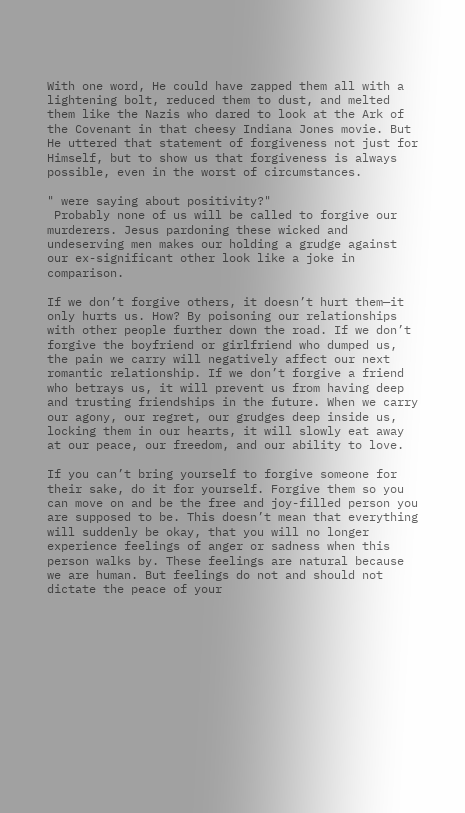With one word, He could have zapped them all with a lightening bolt, reduced them to dust, and melted them like the Nazis who dared to look at the Ark of the Covenant in that cheesy Indiana Jones movie. But He uttered that statement of forgiveness not just for Himself, but to show us that forgiveness is always possible, even in the worst of circumstances.

" were saying about positivity?"
 Probably none of us will be called to forgive our murderers. Jesus pardoning these wicked and undeserving men makes our holding a grudge against our ex-significant other look like a joke in comparison.

If we don’t forgive others, it doesn’t hurt them—it only hurts us. How? By poisoning our relationships with other people further down the road. If we don’t forgive the boyfriend or girlfriend who dumped us, the pain we carry will negatively affect our next romantic relationship. If we don’t forgive a friend who betrays us, it will prevent us from having deep and trusting friendships in the future. When we carry our agony, our regret, our grudges deep inside us, locking them in our hearts, it will slowly eat away at our peace, our freedom, and our ability to love.

If you can’t bring yourself to forgive someone for their sake, do it for yourself. Forgive them so you can move on and be the free and joy-filled person you are supposed to be. This doesn’t mean that everything will suddenly be okay, that you will no longer experience feelings of anger or sadness when this person walks by. These feelings are natural because we are human. But feelings do not and should not dictate the peace of your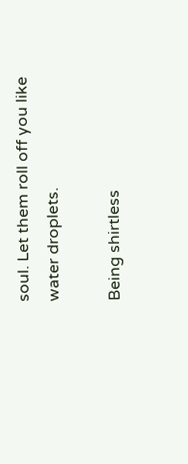soul. Let them roll off you like water droplets.

Being shirtless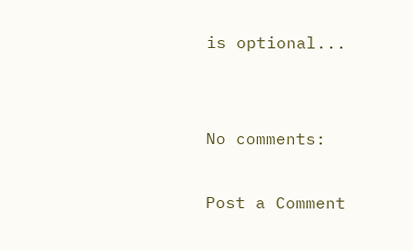is optional...


No comments:

Post a Comment